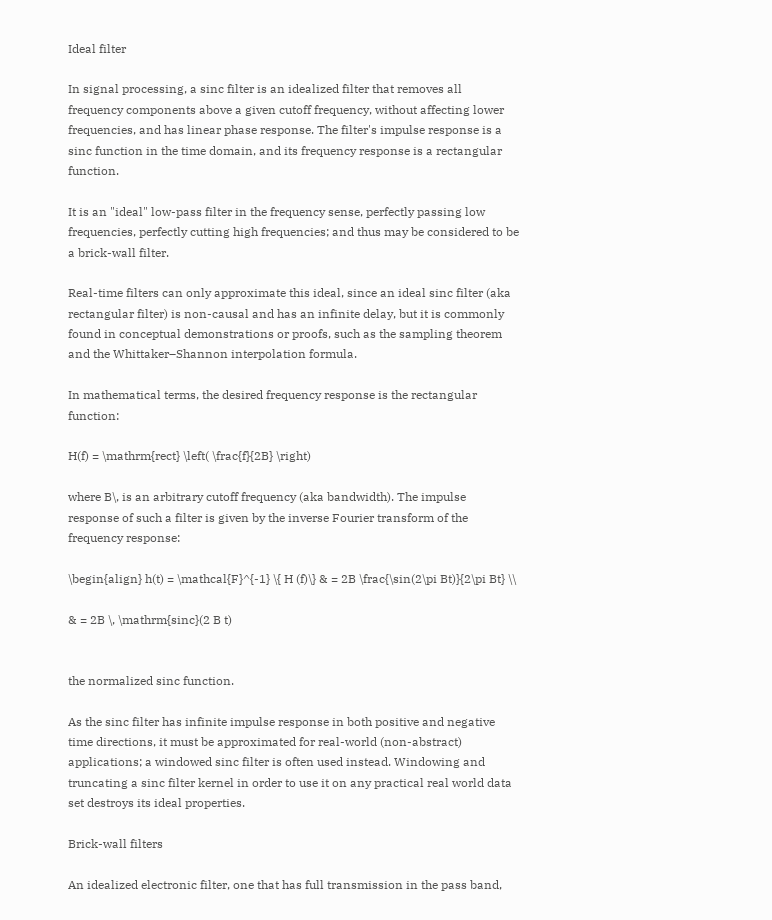Ideal filter

In signal processing, a sinc filter is an idealized filter that removes all frequency components above a given cutoff frequency, without affecting lower frequencies, and has linear phase response. The filter's impulse response is a sinc function in the time domain, and its frequency response is a rectangular function.

It is an "ideal" low-pass filter in the frequency sense, perfectly passing low frequencies, perfectly cutting high frequencies; and thus may be considered to be a brick-wall filter.

Real-time filters can only approximate this ideal, since an ideal sinc filter (aka rectangular filter) is non-causal and has an infinite delay, but it is commonly found in conceptual demonstrations or proofs, such as the sampling theorem and the Whittaker–Shannon interpolation formula.

In mathematical terms, the desired frequency response is the rectangular function:

H(f) = \mathrm{rect} \left( \frac{f}{2B} \right)

where B\, is an arbitrary cutoff frequency (aka bandwidth). The impulse response of such a filter is given by the inverse Fourier transform of the frequency response:

\begin{align} h(t) = \mathcal{F}^{-1} \{ H (f)\} & = 2B \frac{\sin(2\pi Bt)}{2\pi Bt} \\

& = 2B \, \mathrm{sinc}(2 B t)


the normalized sinc function.

As the sinc filter has infinite impulse response in both positive and negative time directions, it must be approximated for real-world (non-abstract) applications; a windowed sinc filter is often used instead. Windowing and truncating a sinc filter kernel in order to use it on any practical real world data set destroys its ideal properties.

Brick-wall filters

An idealized electronic filter, one that has full transmission in the pass band,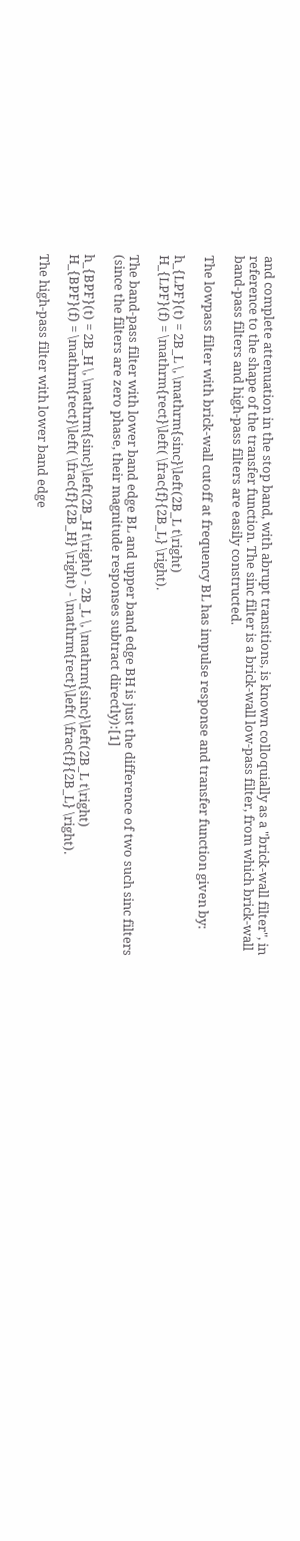and complete attenuation in the stop band, with abrupt transitions, is known colloquially as a "brick-wall filter", in reference to the shape of the transfer function. The sinc filter is a brick-wall low-pass filter, from which brick-wall band-pass filters and high-pass filters are easily constructed.

The lowpass filter with brick-wall cutoff at frequency BL has impulse response and transfer function given by:

h_{LPF}(t) = 2B_L \, \mathrm{sinc}\left(2B_L t\right)
H_{LPF}(f) = \mathrm{rect}\left( \frac{f}{2B_L} \right).

The band-pass filter with lower band edge BL and upper band edge BH is just the difference of two such sinc filters (since the filters are zero phase, their magnitude responses subtract directly):[1]

h_{BPF}(t) = 2B_H \, \mathrm{sinc}\left(2B_H t\right) - 2B_L \, \mathrm{sinc}\left(2B_L t\right)
H_{BPF}(f) = \mathrm{rect}\left( \frac{f}{2B_H} \right) - \mathrm{rect}\left( \frac{f}{2B_L} \right).

The high-pass filter with lower band edge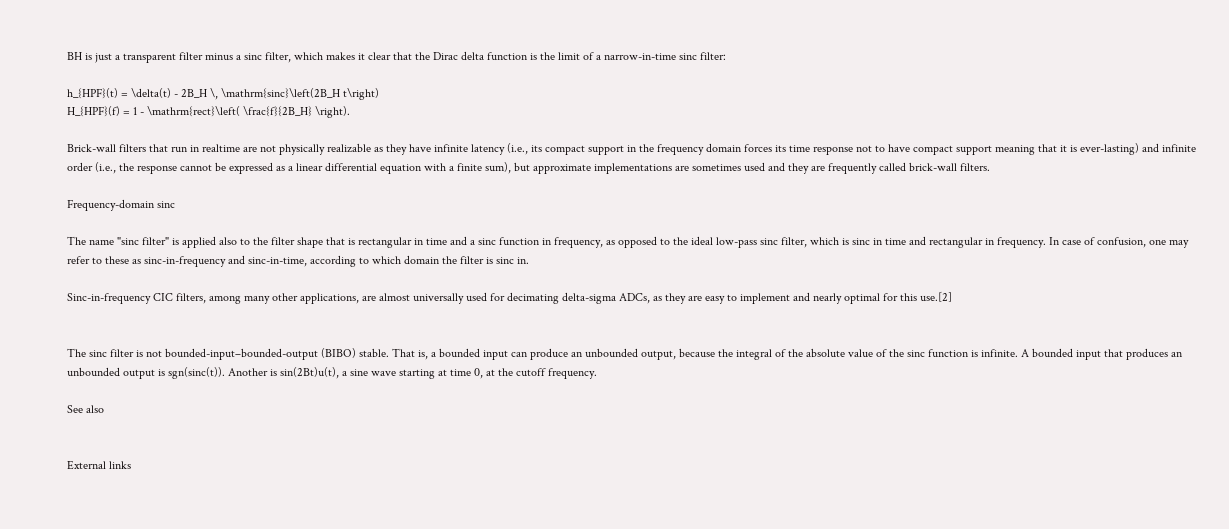BH is just a transparent filter minus a sinc filter, which makes it clear that the Dirac delta function is the limit of a narrow-in-time sinc filter:

h_{HPF}(t) = \delta(t) - 2B_H \, \mathrm{sinc}\left(2B_H t\right)
H_{HPF}(f) = 1 - \mathrm{rect}\left( \frac{f}{2B_H} \right).

Brick-wall filters that run in realtime are not physically realizable as they have infinite latency (i.e., its compact support in the frequency domain forces its time response not to have compact support meaning that it is ever-lasting) and infinite order (i.e., the response cannot be expressed as a linear differential equation with a finite sum), but approximate implementations are sometimes used and they are frequently called brick-wall filters.

Frequency-domain sinc

The name "sinc filter" is applied also to the filter shape that is rectangular in time and a sinc function in frequency, as opposed to the ideal low-pass sinc filter, which is sinc in time and rectangular in frequency. In case of confusion, one may refer to these as sinc-in-frequency and sinc-in-time, according to which domain the filter is sinc in.

Sinc-in-frequency CIC filters, among many other applications, are almost universally used for decimating delta-sigma ADCs, as they are easy to implement and nearly optimal for this use.[2]


The sinc filter is not bounded-input–bounded-output (BIBO) stable. That is, a bounded input can produce an unbounded output, because the integral of the absolute value of the sinc function is infinite. A bounded input that produces an unbounded output is sgn(sinc(t)). Another is sin(2Bt)u(t), a sine wave starting at time 0, at the cutoff frequency.

See also


External links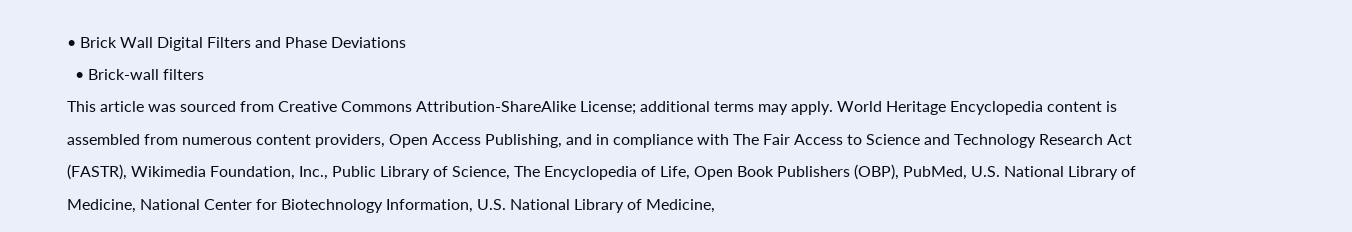• Brick Wall Digital Filters and Phase Deviations
  • Brick-wall filters
This article was sourced from Creative Commons Attribution-ShareAlike License; additional terms may apply. World Heritage Encyclopedia content is assembled from numerous content providers, Open Access Publishing, and in compliance with The Fair Access to Science and Technology Research Act (FASTR), Wikimedia Foundation, Inc., Public Library of Science, The Encyclopedia of Life, Open Book Publishers (OBP), PubMed, U.S. National Library of Medicine, National Center for Biotechnology Information, U.S. National Library of Medicine,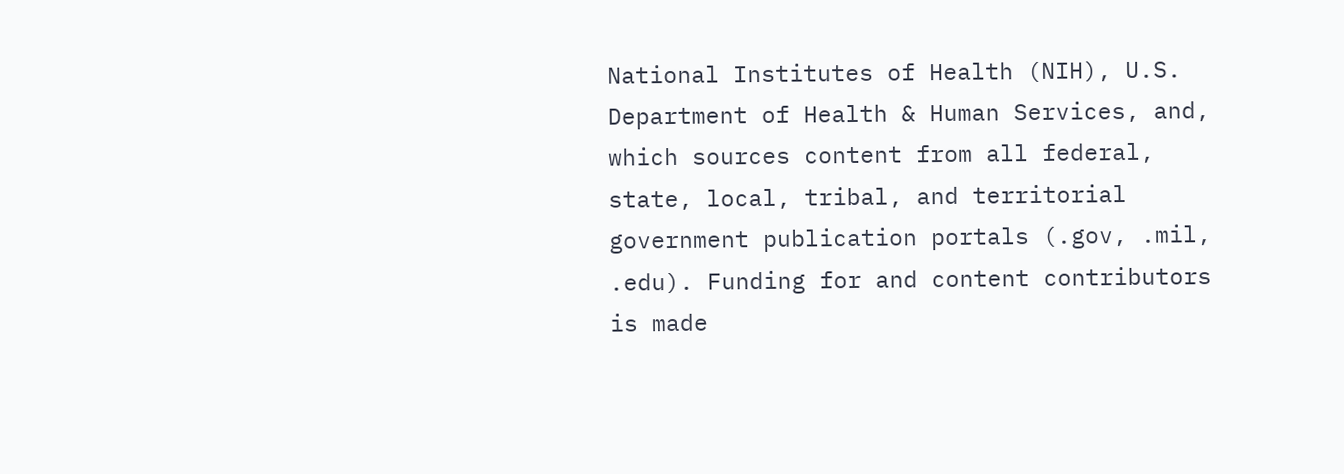National Institutes of Health (NIH), U.S. Department of Health & Human Services, and, which sources content from all federal, state, local, tribal, and territorial government publication portals (.gov, .mil, .edu). Funding for and content contributors is made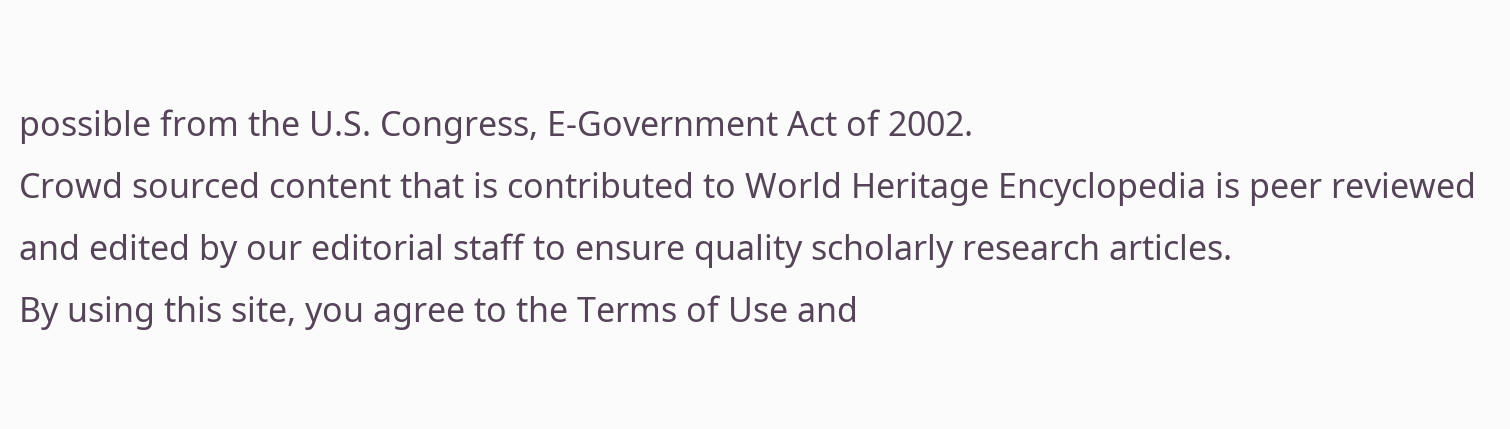possible from the U.S. Congress, E-Government Act of 2002.
Crowd sourced content that is contributed to World Heritage Encyclopedia is peer reviewed and edited by our editorial staff to ensure quality scholarly research articles.
By using this site, you agree to the Terms of Use and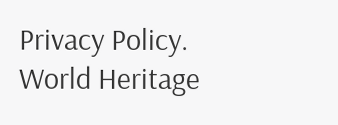Privacy Policy. World Heritage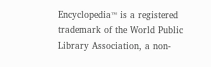Encyclopedia™ is a registered trademark of the World Public Library Association, a non-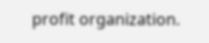profit organization.